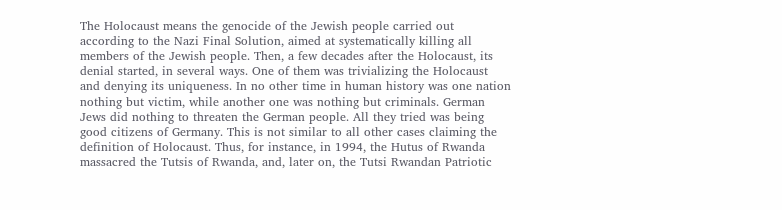The Holocaust means the genocide of the Jewish people carried out  according to the Nazi Final Solution, aimed at systematically killing all members of the Jewish people. Then, a few decades after the Holocaust, its denial started, in several ways. One of them was trivializing the Holocaust and denying its uniqueness. In no other time in human history was one nation nothing but victim, while another one was nothing but criminals. German Jews did nothing to threaten the German people. All they tried was being good citizens of Germany. This is not similar to all other cases claiming the definition of Holocaust. Thus, for instance, in 1994, the Hutus of Rwanda massacred the Tutsis of Rwanda, and, later on, the Tutsi Rwandan Patriotic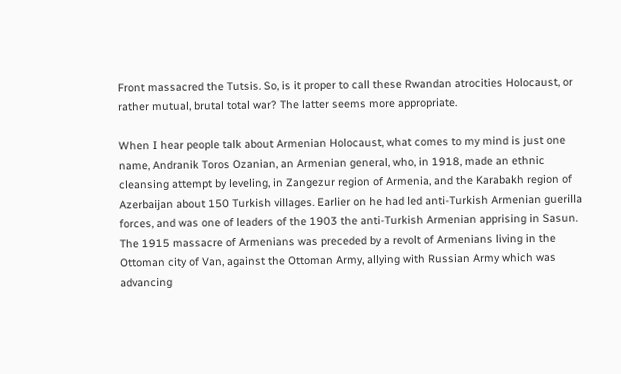Front massacred the Tutsis. So, is it proper to call these Rwandan atrocities Holocaust, or rather mutual, brutal total war? The latter seems more appropriate.

When I hear people talk about Armenian Holocaust, what comes to my mind is just one name, Andranik Toros Ozanian, an Armenian general, who, in 1918, made an ethnic cleansing attempt by leveling, in Zangezur region of Armenia, and the Karabakh region of Azerbaijan about 150 Turkish villages. Earlier on he had led anti-Turkish Armenian guerilla forces, and was one of leaders of the 1903 the anti-Turkish Armenian apprising in Sasun.  The 1915 massacre of Armenians was preceded by a revolt of Armenians living in the Ottoman city of Van, against the Ottoman Army, allying with Russian Army which was advancing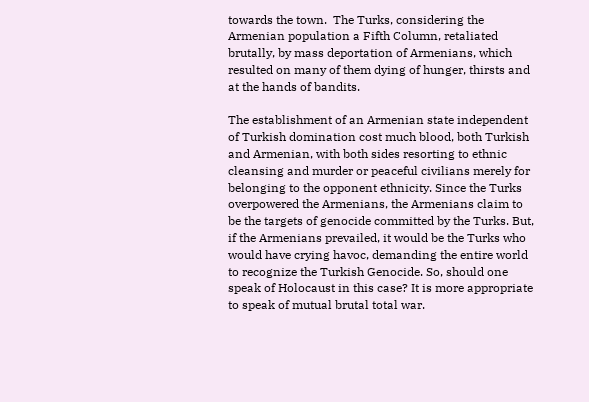towards the town.  The Turks, considering the Armenian population a Fifth Column, retaliated brutally, by mass deportation of Armenians, which resulted on many of them dying of hunger, thirsts and at the hands of bandits.

The establishment of an Armenian state independent of Turkish domination cost much blood, both Turkish and Armenian, with both sides resorting to ethnic cleansing and murder or peaceful civilians merely for belonging to the opponent ethnicity. Since the Turks overpowered the Armenians, the Armenians claim to be the targets of genocide committed by the Turks. But, if the Armenians prevailed, it would be the Turks who would have crying havoc, demanding the entire world to recognize the Turkish Genocide. So, should one speak of Holocaust in this case? It is more appropriate to speak of mutual brutal total war.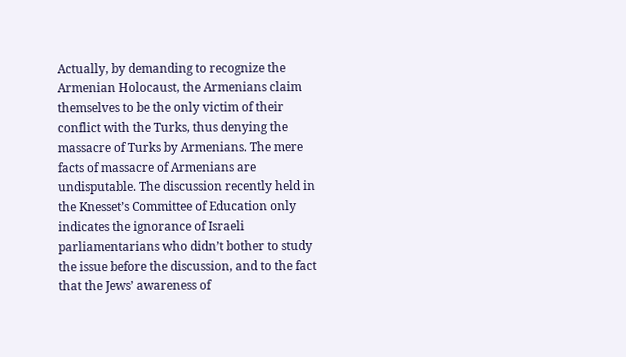Actually, by demanding to recognize the Armenian Holocaust, the Armenians claim themselves to be the only victim of their conflict with the Turks, thus denying the massacre of Turks by Armenians. The mere facts of massacre of Armenians are undisputable. The discussion recently held in the Knesset’s Committee of Education only indicates the ignorance of Israeli parliamentarians who didn’t bother to study the issue before the discussion, and to the fact that the Jews’ awareness of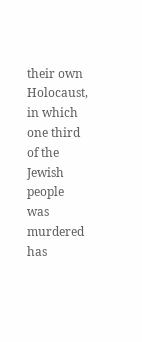their own Holocaust, in which one third of the Jewish people was murdered has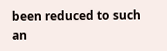been reduced to such an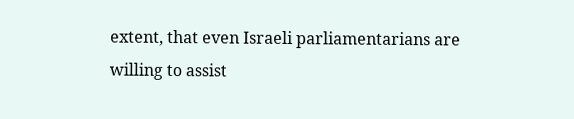extent, that even Israeli parliamentarians are willing to assist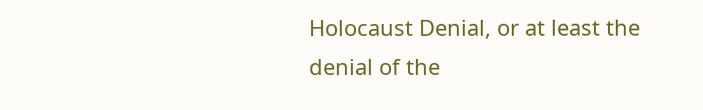Holocaust Denial, or at least the denial of the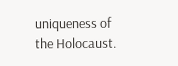uniqueness of the Holocaust.